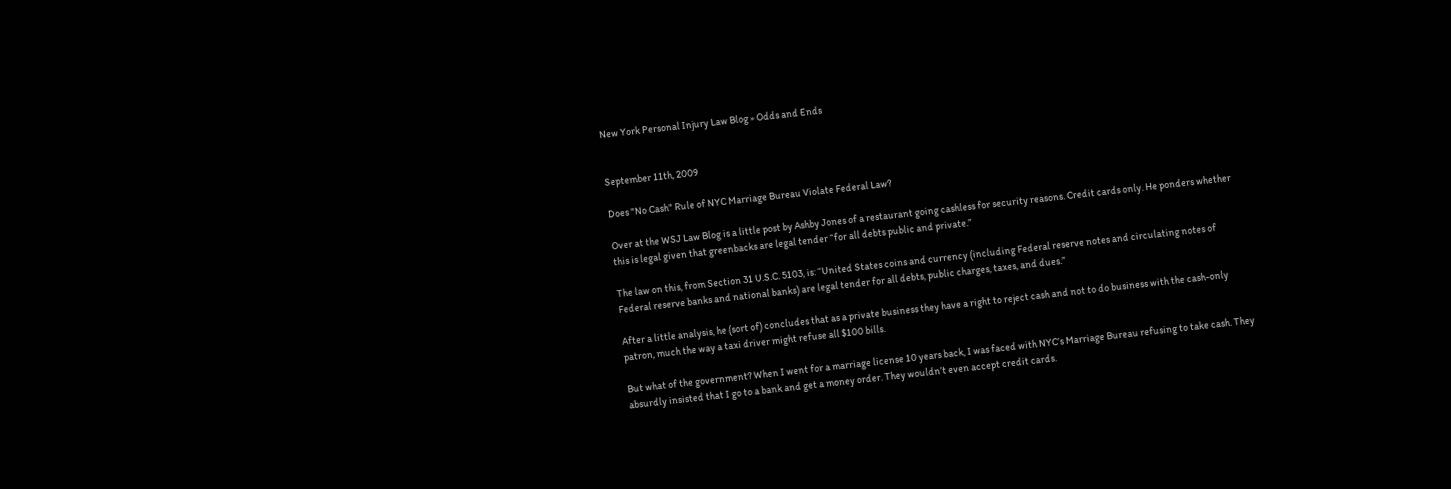New York Personal Injury Law Blog » Odds and Ends


September 11th, 2009

Does "No Cash" Rule of NYC Marriage Bureau Violate Federal Law?

Over at the WSJ Law Blog is a little post by Ashby Jones of a restaurant going cashless for security reasons. Credit cards only. He ponders whether this is legal given that greenbacks are legal tender “for all debts public and private.”

The law on this, from Section 31 U.S.C. 5103, is: “United States coins and currency (including Federal reserve notes and circulating notes of Federal reserve banks and national banks) are legal tender for all debts, public charges, taxes, and dues.”

After a little analysis, he (sort of) concludes that as a private business they have a right to reject cash and not to do business with the cash-only patron, much the way a taxi driver might refuse all $100 bills.

But what of the government? When I went for a marriage license 10 years back, I was faced with NYC’s Marriage Bureau refusing to take cash. They absurdly insisted that I go to a bank and get a money order. They wouldn’t even accept credit cards.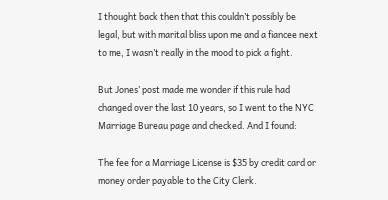I thought back then that this couldn’t possibly be legal, but with marital bliss upon me and a fiancee next to me, I wasn’t really in the mood to pick a fight.

But Jones’ post made me wonder if this rule had changed over the last 10 years, so I went to the NYC Marriage Bureau page and checked. And I found:

The fee for a Marriage License is $35 by credit card or money order payable to the City Clerk.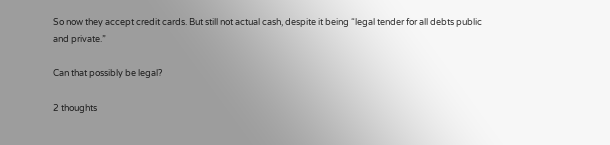So now they accept credit cards. But still not actual cash, despite it being “legal tender for all debts public and private.”

Can that possibly be legal?

2 thoughts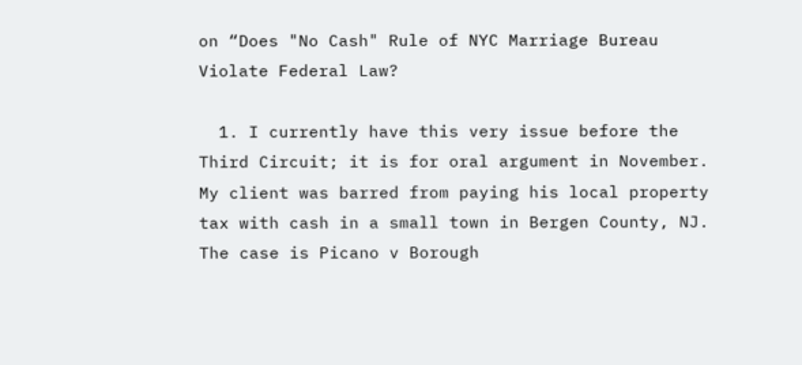on “Does "No Cash" Rule of NYC Marriage Bureau Violate Federal Law?

  1. I currently have this very issue before the Third Circuit; it is for oral argument in November. My client was barred from paying his local property tax with cash in a small town in Bergen County, NJ. The case is Picano v Borough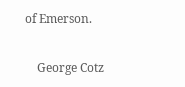of Emerson.

    George Cotz